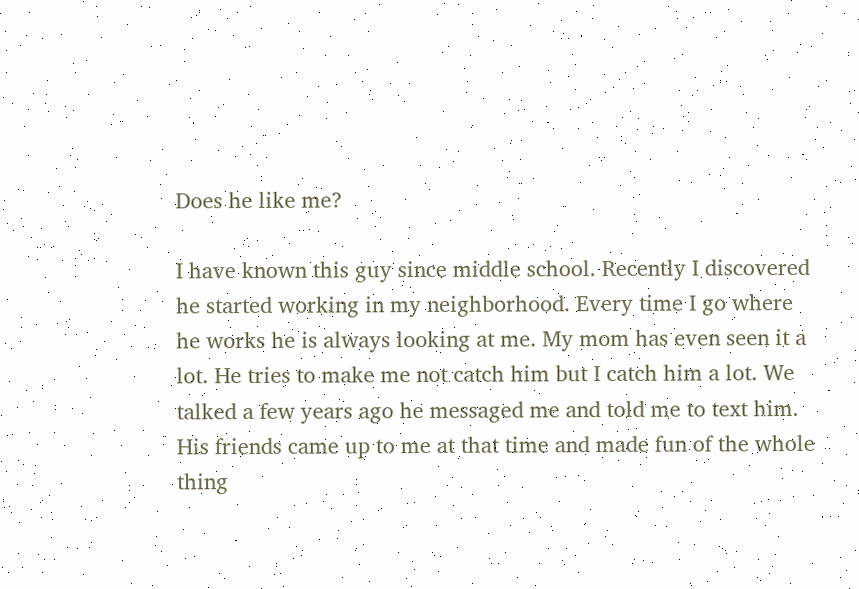Does he like me?

I have known this guy since middle school. Recently I discovered he started working in my neighborhood. Every time I go where he works he is always looking at me. My mom has even seen it a lot. He tries to make me not catch him but I catch him a lot. We talked a few years ago he messaged me and told me to text him. His friends came up to me at that time and made fun of the whole thing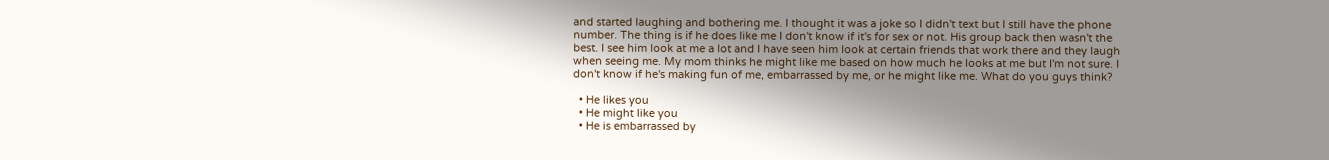and started laughing and bothering me. I thought it was a joke so I didn't text but I still have the phone number. The thing is if he does like me I don't know if it's for sex or not. His group back then wasn't the best. I see him look at me a lot and I have seen him look at certain friends that work there and they laugh when seeing me. My mom thinks he might like me based on how much he looks at me but I'm not sure. I don't know if he's making fun of me, embarrassed by me, or he might like me. What do you guys think?

  • He likes you
  • He might like you
  • He is embarrassed by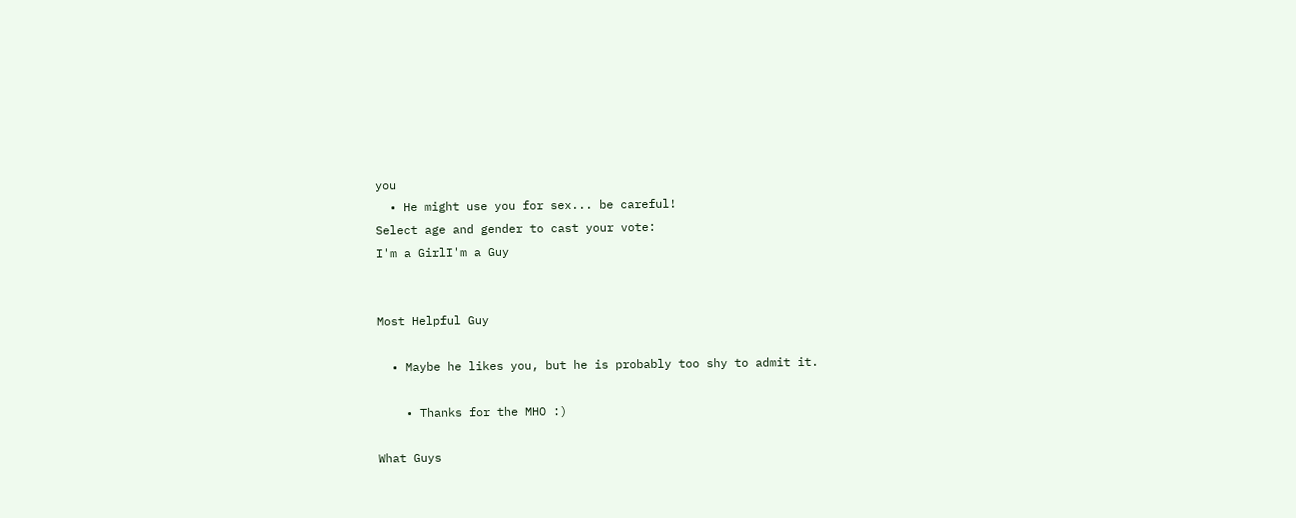you
  • He might use you for sex... be careful!
Select age and gender to cast your vote:
I'm a GirlI'm a Guy


Most Helpful Guy

  • Maybe he likes you, but he is probably too shy to admit it.

    • Thanks for the MHO :)

What Guys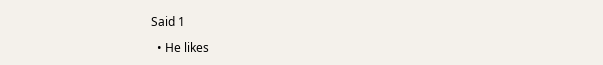Said 1

  • He likes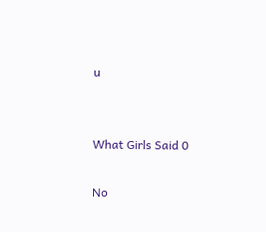u


What Girls Said 0

No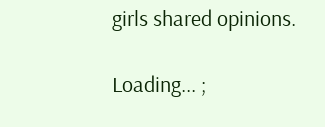girls shared opinions.

Loading... ;